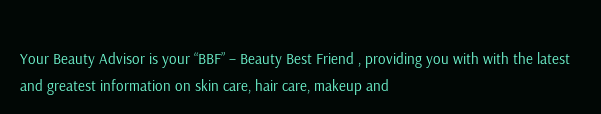Your Beauty Advisor is your “BBF” – Beauty Best Friend , providing you with with the latest and greatest information on skin care, hair care, makeup and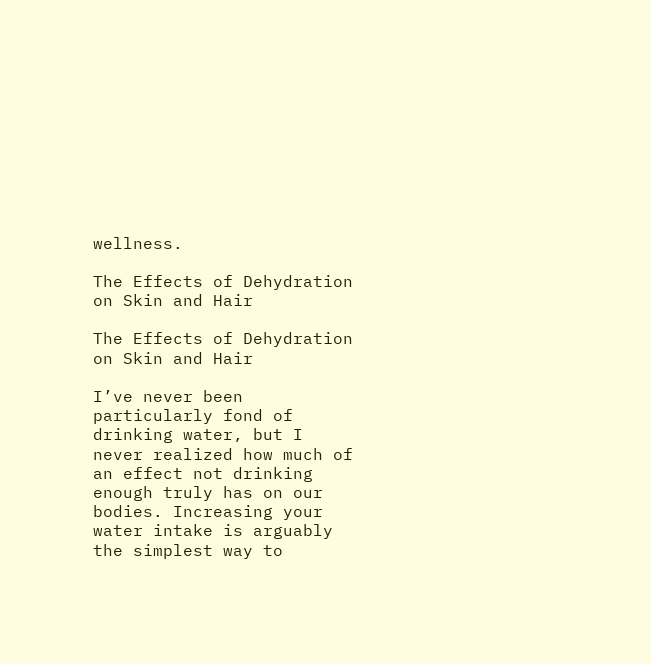wellness.

The Effects of Dehydration on Skin and Hair

The Effects of Dehydration on Skin and Hair

I’ve never been particularly fond of drinking water, but I never realized how much of an effect not drinking enough truly has on our bodies. Increasing your water intake is arguably the simplest way to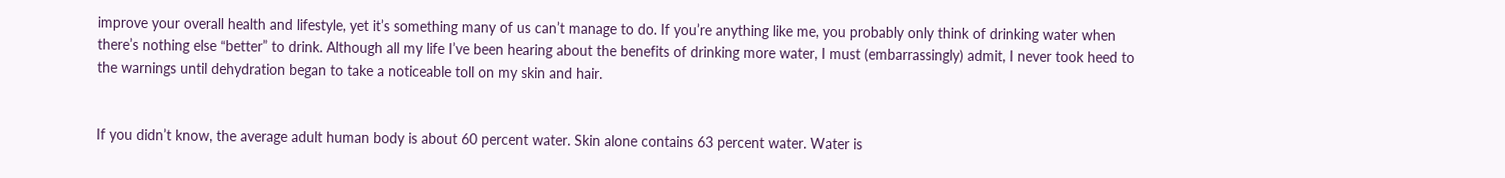improve your overall health and lifestyle, yet it’s something many of us can’t manage to do. If you’re anything like me, you probably only think of drinking water when there’s nothing else “better” to drink. Although all my life I’ve been hearing about the benefits of drinking more water, I must (embarrassingly) admit, I never took heed to the warnings until dehydration began to take a noticeable toll on my skin and hair.


If you didn’t know, the average adult human body is about 60 percent water. Skin alone contains 63 percent water. Water is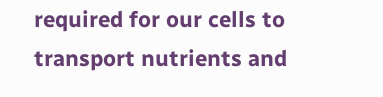required for our cells to transport nutrients and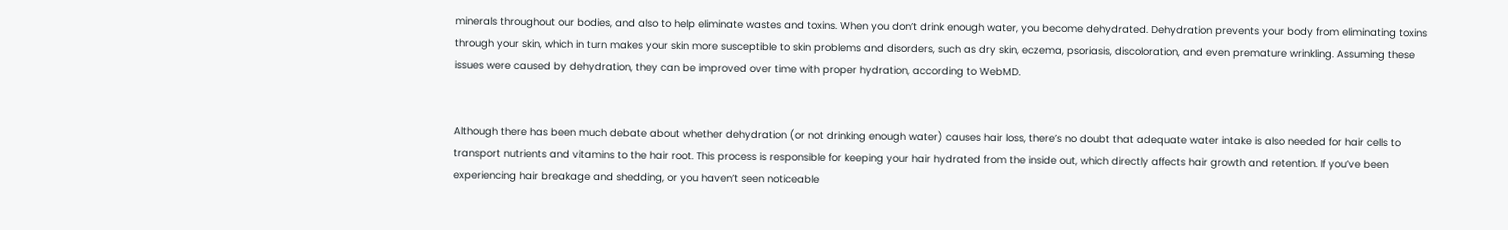minerals throughout our bodies, and also to help eliminate wastes and toxins. When you don’t drink enough water, you become dehydrated. Dehydration prevents your body from eliminating toxins through your skin, which in turn makes your skin more susceptible to skin problems and disorders, such as dry skin, eczema, psoriasis, discoloration, and even premature wrinkling. Assuming these issues were caused by dehydration, they can be improved over time with proper hydration, according to WebMD.


Although there has been much debate about whether dehydration (or not drinking enough water) causes hair loss, there’s no doubt that adequate water intake is also needed for hair cells to transport nutrients and vitamins to the hair root. This process is responsible for keeping your hair hydrated from the inside out, which directly affects hair growth and retention. If you’ve been experiencing hair breakage and shedding, or you haven’t seen noticeable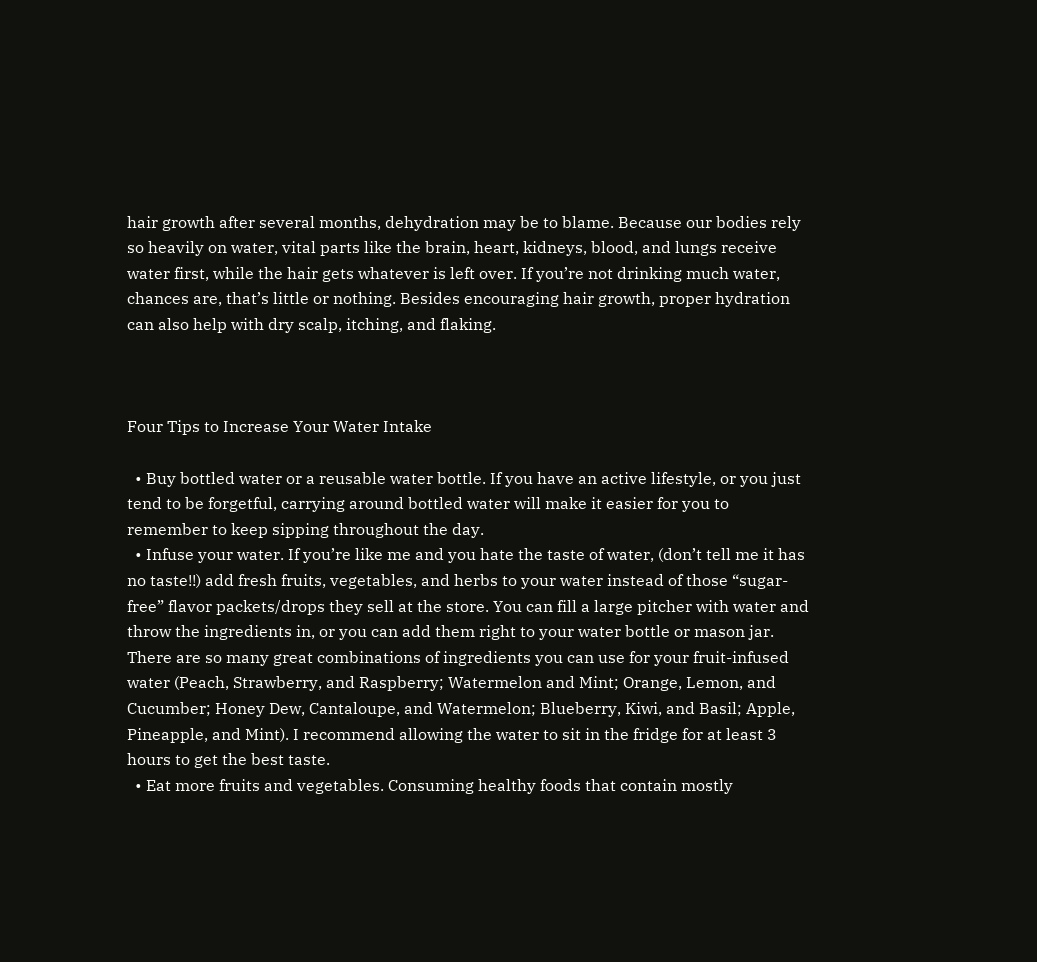hair growth after several months, dehydration may be to blame. Because our bodies rely so heavily on water, vital parts like the brain, heart, kidneys, blood, and lungs receive water first, while the hair gets whatever is left over. If you’re not drinking much water, chances are, that’s little or nothing. Besides encouraging hair growth, proper hydration can also help with dry scalp, itching, and flaking.



Four Tips to Increase Your Water Intake

  • Buy bottled water or a reusable water bottle. If you have an active lifestyle, or you just tend to be forgetful, carrying around bottled water will make it easier for you to remember to keep sipping throughout the day.
  • Infuse your water. If you’re like me and you hate the taste of water, (don’t tell me it has no taste!!) add fresh fruits, vegetables, and herbs to your water instead of those “sugar-free” flavor packets/drops they sell at the store. You can fill a large pitcher with water and throw the ingredients in, or you can add them right to your water bottle or mason jar. There are so many great combinations of ingredients you can use for your fruit-infused water (Peach, Strawberry, and Raspberry; Watermelon and Mint; Orange, Lemon, and Cucumber; Honey Dew, Cantaloupe, and Watermelon; Blueberry, Kiwi, and Basil; Apple, Pineapple, and Mint). I recommend allowing the water to sit in the fridge for at least 3 hours to get the best taste.
  • Eat more fruits and vegetables. Consuming healthy foods that contain mostly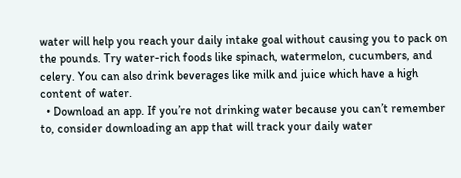water will help you reach your daily intake goal without causing you to pack on the pounds. Try water-rich foods like spinach, watermelon, cucumbers, and celery. You can also drink beverages like milk and juice which have a high content of water.
  • Download an app. If you’re not drinking water because you can’t remember to, consider downloading an app that will track your daily water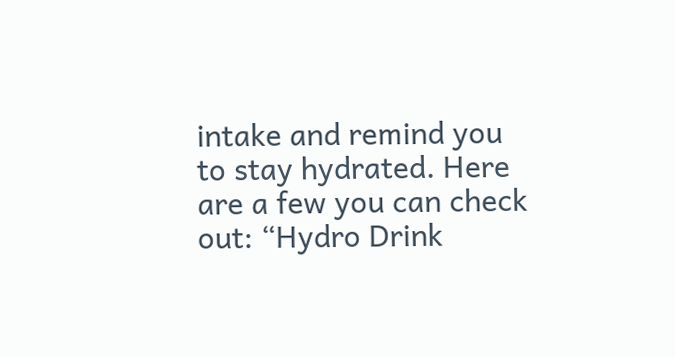intake and remind you to stay hydrated. Here are a few you can check out: “Hydro Drink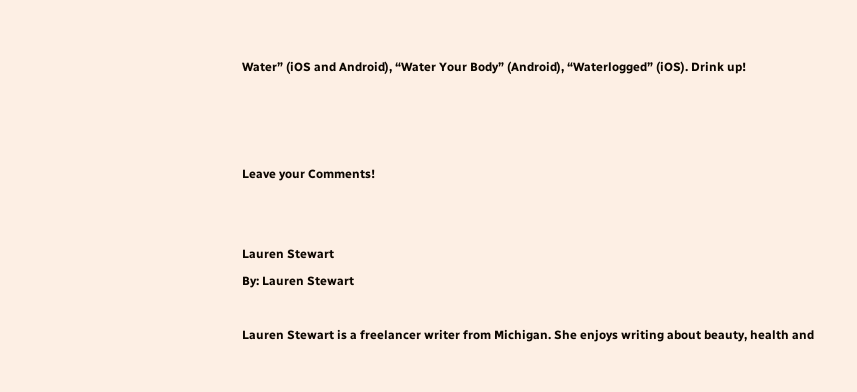Water” (iOS and Android), “Water Your Body” (Android), “Waterlogged” (iOS). Drink up!



Leave your Comments!


Lauren Stewart
By: Lauren Stewart

Lauren Stewart is a freelancer writer from Michigan. She enjoys writing about beauty, health and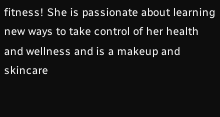fitness! She is passionate about learning new ways to take control of her health and wellness and is a makeup and skincare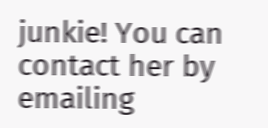junkie! You can contact her by emailing